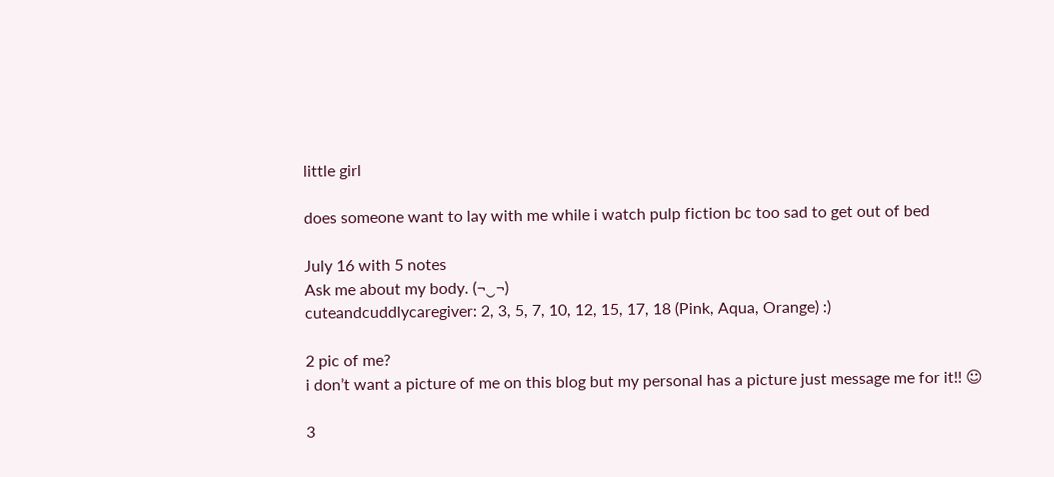little girl

does someone want to lay with me while i watch pulp fiction bc too sad to get out of bed

July 16 with 5 notes
Ask me about my body. (¬‿¬)
cuteandcuddlycaregiver: 2, 3, 5, 7, 10, 12, 15, 17, 18 (Pink, Aqua, Orange) :)

2 pic of me?
i don’t want a picture of me on this blog but my personal has a picture just message me for it!! ☺

3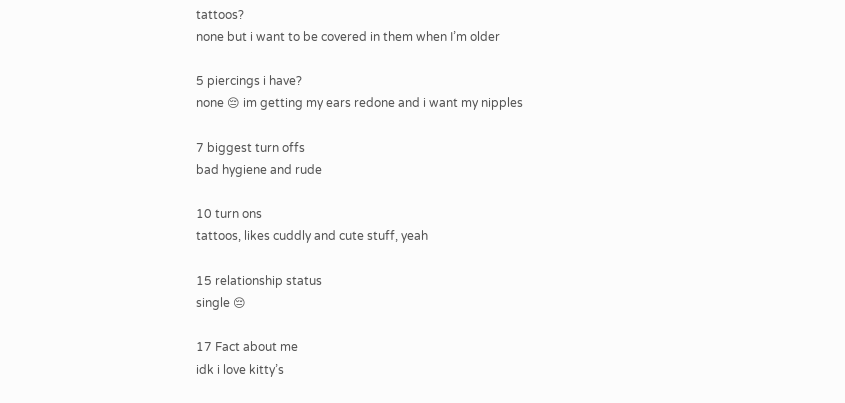tattoos?
none but i want to be covered in them when I’m older

5 piercings i have?
none 😔 im getting my ears redone and i want my nipples

7 biggest turn offs
bad hygiene and rude

10 turn ons
tattoos, likes cuddly and cute stuff, yeah

15 relationship status
single 😔

17 Fact about me
idk i love kitty’s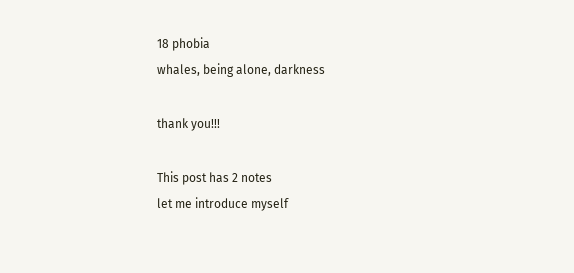18 phobia
whales, being alone, darkness

thank you!!!

This post has 2 notes
let me introduce myself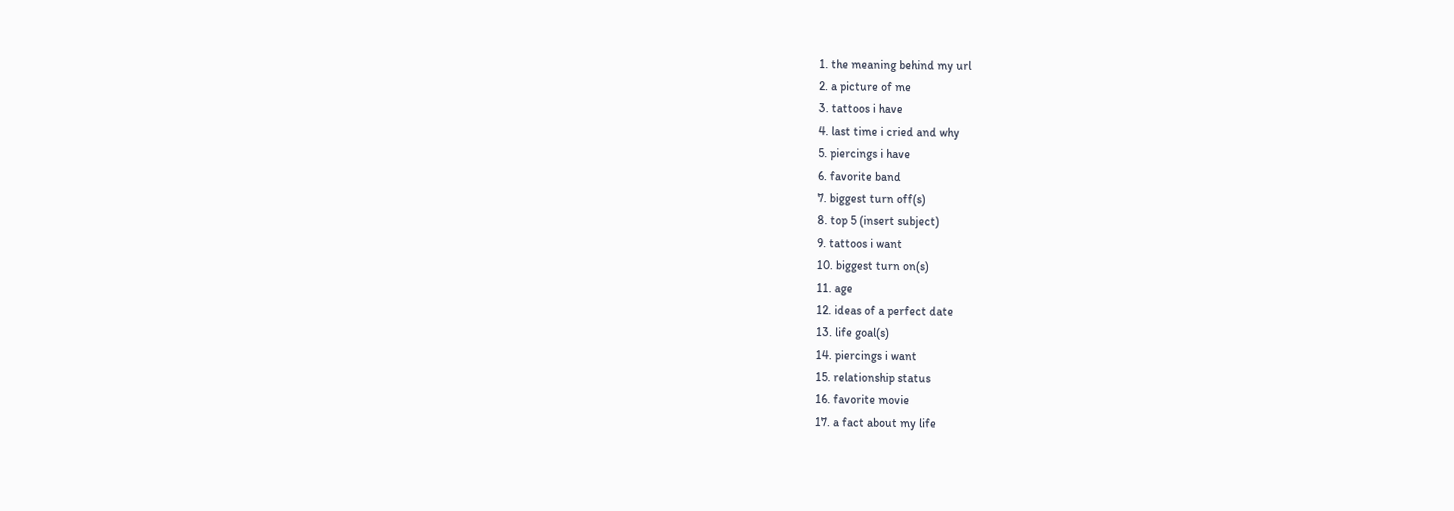1. the meaning behind my url
2. a picture of me
3. tattoos i have
4. last time i cried and why
5. piercings i have
6. favorite band
7. biggest turn off(s)
8. top 5 (insert subject)
9. tattoos i want
10. biggest turn on(s)
11. age
12. ideas of a perfect date
13. life goal(s)
14. piercings i want
15. relationship status
16. favorite movie
17. a fact about my life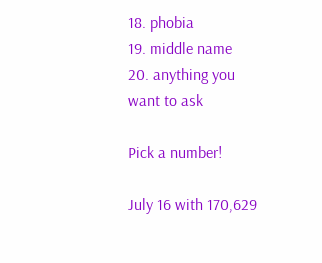18. phobia
19. middle name
20. anything you want to ask

Pick a number!

July 16 with 170,629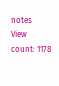notes
View count: 1178